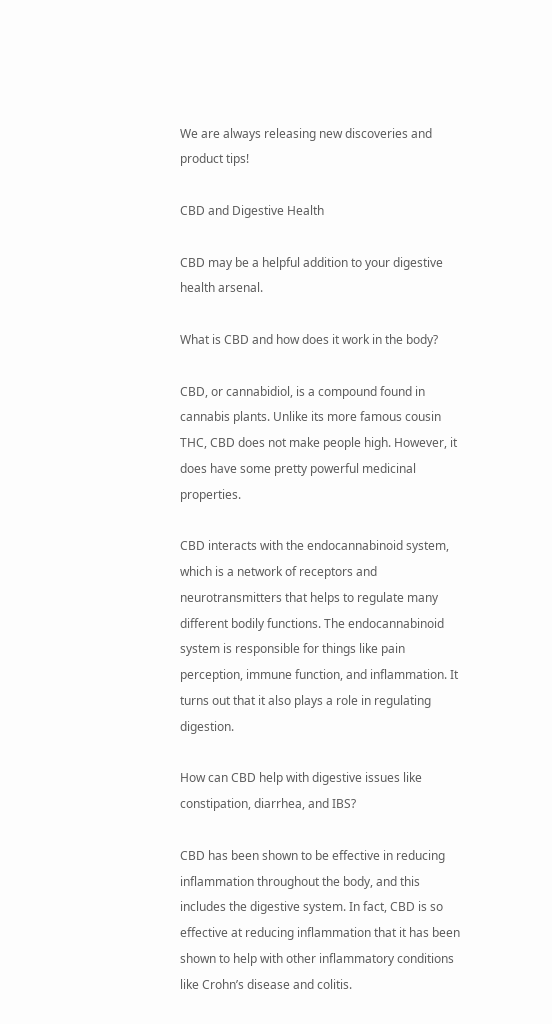We are always releasing new discoveries and product tips!

CBD and Digestive Health

CBD may be a helpful addition to your digestive health arsenal.

What is CBD and how does it work in the body?

CBD, or cannabidiol, is a compound found in cannabis plants. Unlike its more famous cousin THC, CBD does not make people high. However, it does have some pretty powerful medicinal properties.

CBD interacts with the endocannabinoid system, which is a network of receptors and neurotransmitters that helps to regulate many different bodily functions. The endocannabinoid system is responsible for things like pain perception, immune function, and inflammation. It turns out that it also plays a role in regulating digestion.

How can CBD help with digestive issues like constipation, diarrhea, and IBS?

CBD has been shown to be effective in reducing inflammation throughout the body, and this includes the digestive system. In fact, CBD is so effective at reducing inflammation that it has been shown to help with other inflammatory conditions like Crohn’s disease and colitis.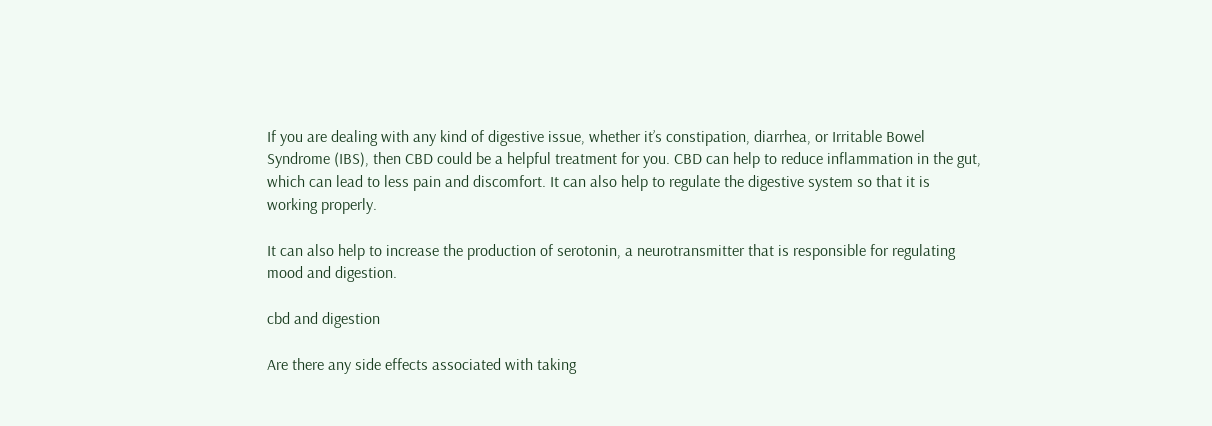If you are dealing with any kind of digestive issue, whether it’s constipation, diarrhea, or Irritable Bowel Syndrome (IBS), then CBD could be a helpful treatment for you. CBD can help to reduce inflammation in the gut, which can lead to less pain and discomfort. It can also help to regulate the digestive system so that it is working properly.

It can also help to increase the production of serotonin, a neurotransmitter that is responsible for regulating mood and digestion.

cbd and digestion

Are there any side effects associated with taking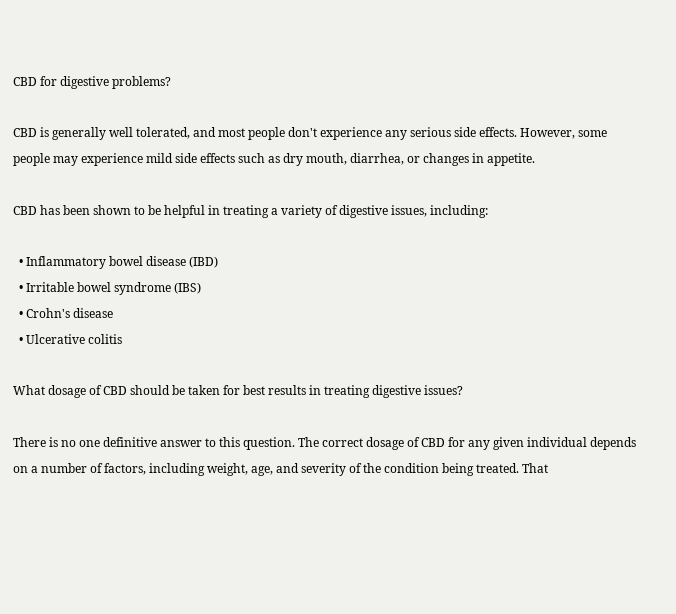CBD for digestive problems?

CBD is generally well tolerated, and most people don't experience any serious side effects. However, some people may experience mild side effects such as dry mouth, diarrhea, or changes in appetite.

CBD has been shown to be helpful in treating a variety of digestive issues, including:

  • Inflammatory bowel disease (IBD)
  • Irritable bowel syndrome (IBS)
  • Crohn's disease
  • Ulcerative colitis

What dosage of CBD should be taken for best results in treating digestive issues?

There is no one definitive answer to this question. The correct dosage of CBD for any given individual depends on a number of factors, including weight, age, and severity of the condition being treated. That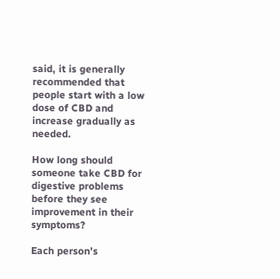said, it is generally recommended that people start with a low dose of CBD and increase gradually as needed.

How long should someone take CBD for digestive problems before they see improvement in their symptoms?

Each person’s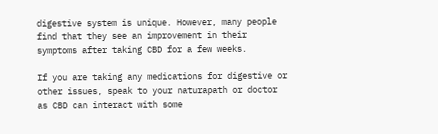digestive system is unique. However, many people find that they see an improvement in their symptoms after taking CBD for a few weeks.

If you are taking any medications for digestive or other issues, speak to your naturapath or doctor as CBD can interact with some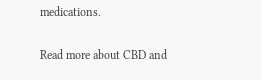medications.

Read more about CBD and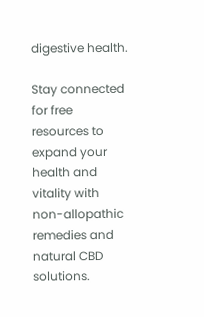digestive health.

Stay connected for free resources to expand your health and vitality with non-allopathic remedies and natural CBD solutions.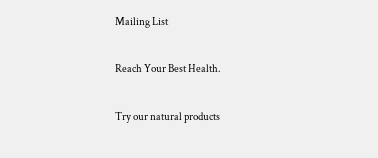Mailing List

Reach Your Best Health.

Try our natural products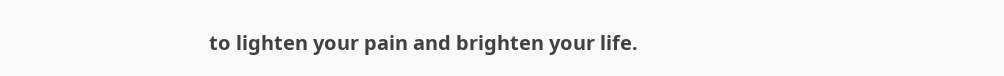to lighten your pain and brighten your life.